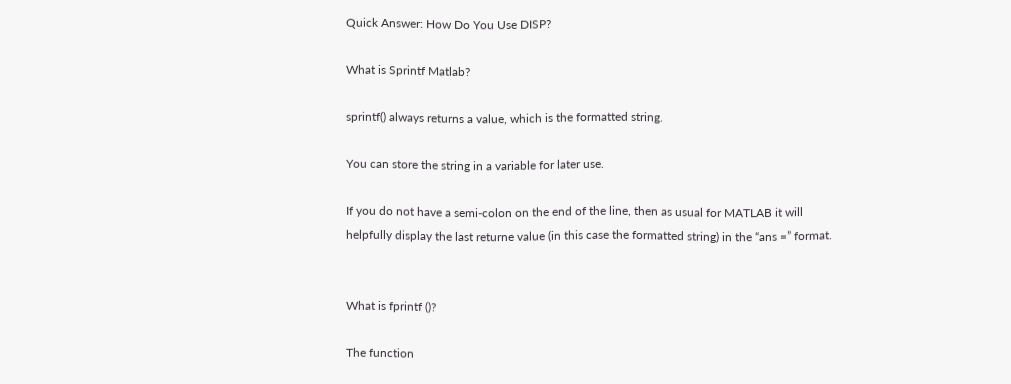Quick Answer: How Do You Use DISP?

What is Sprintf Matlab?

sprintf() always returns a value, which is the formatted string.

You can store the string in a variable for later use.

If you do not have a semi-colon on the end of the line, then as usual for MATLAB it will helpfully display the last returne value (in this case the formatted string) in the “ans =” format.


What is fprintf ()?

The function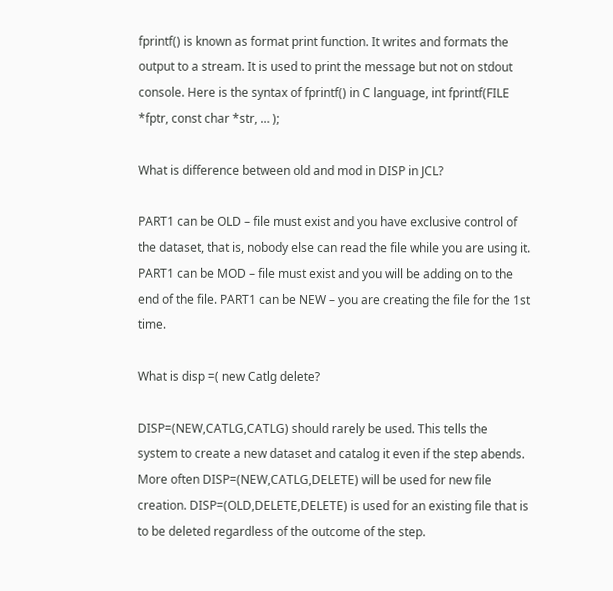fprintf() is known as format print function. It writes and formats the output to a stream. It is used to print the message but not on stdout console. Here is the syntax of fprintf() in C language, int fprintf(FILE *fptr, const char *str, … );

What is difference between old and mod in DISP in JCL?

PART1 can be OLD – file must exist and you have exclusive control of the dataset, that is, nobody else can read the file while you are using it. PART1 can be MOD – file must exist and you will be adding on to the end of the file. PART1 can be NEW – you are creating the file for the 1st time.

What is disp =( new Catlg delete?

DISP=(NEW,CATLG,CATLG) should rarely be used. This tells the system to create a new dataset and catalog it even if the step abends. More often DISP=(NEW,CATLG,DELETE) will be used for new file creation. DISP=(OLD,DELETE,DELETE) is used for an existing file that is to be deleted regardless of the outcome of the step.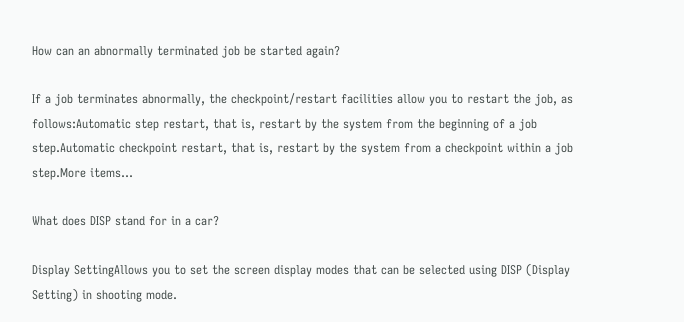How can an abnormally terminated job be started again?

If a job terminates abnormally, the checkpoint/restart facilities allow you to restart the job, as follows:Automatic step restart, that is, restart by the system from the beginning of a job step.Automatic checkpoint restart, that is, restart by the system from a checkpoint within a job step.More items…

What does DISP stand for in a car?

Display SettingAllows you to set the screen display modes that can be selected using DISP (Display Setting) in shooting mode.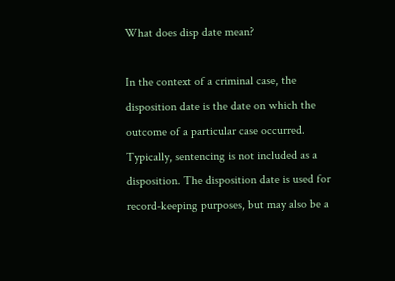What does disp date mean?

In the context of a criminal case, the disposition date is the date on which the outcome of a particular case occurred. Typically, sentencing is not included as a disposition. The disposition date is used for record-keeping purposes, but may also be a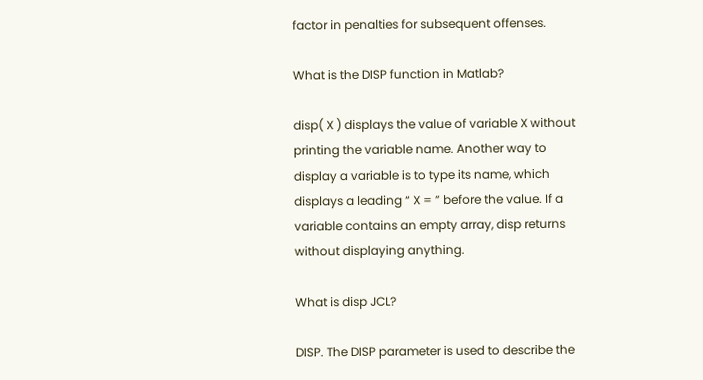factor in penalties for subsequent offenses.

What is the DISP function in Matlab?

disp( X ) displays the value of variable X without printing the variable name. Another way to display a variable is to type its name, which displays a leading “ X = ” before the value. If a variable contains an empty array, disp returns without displaying anything.

What is disp JCL?

DISP. The DISP parameter is used to describe the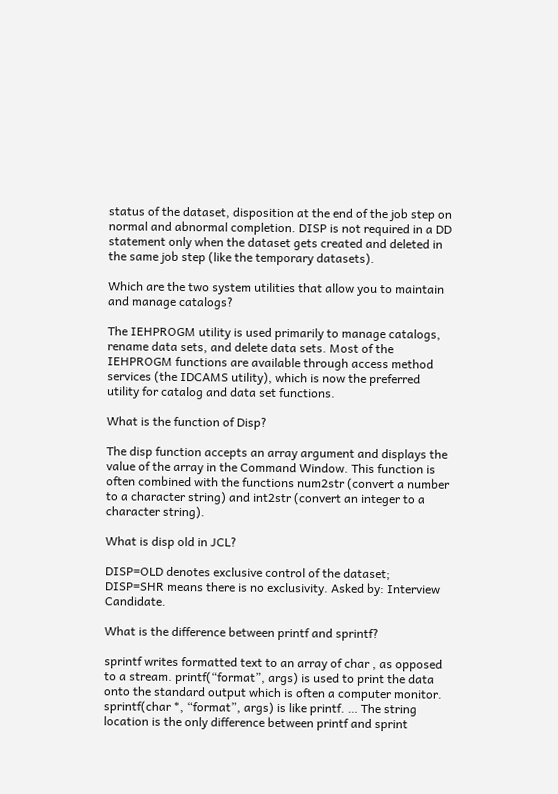status of the dataset, disposition at the end of the job step on normal and abnormal completion. DISP is not required in a DD statement only when the dataset gets created and deleted in the same job step (like the temporary datasets).

Which are the two system utilities that allow you to maintain and manage catalogs?

The IEHPROGM utility is used primarily to manage catalogs, rename data sets, and delete data sets. Most of the IEHPROGM functions are available through access method services (the IDCAMS utility), which is now the preferred utility for catalog and data set functions.

What is the function of Disp?

The disp function accepts an array argument and displays the value of the array in the Command Window. This function is often combined with the functions num2str (convert a number to a character string) and int2str (convert an integer to a character string).

What is disp old in JCL?

DISP=OLD denotes exclusive control of the dataset; DISP=SHR means there is no exclusivity. Asked by: Interview Candidate.

What is the difference between printf and sprintf?

sprintf writes formatted text to an array of char , as opposed to a stream. printf(“format”, args) is used to print the data onto the standard output which is often a computer monitor. sprintf(char *, “format”, args) is like printf. … The string location is the only difference between printf and sprint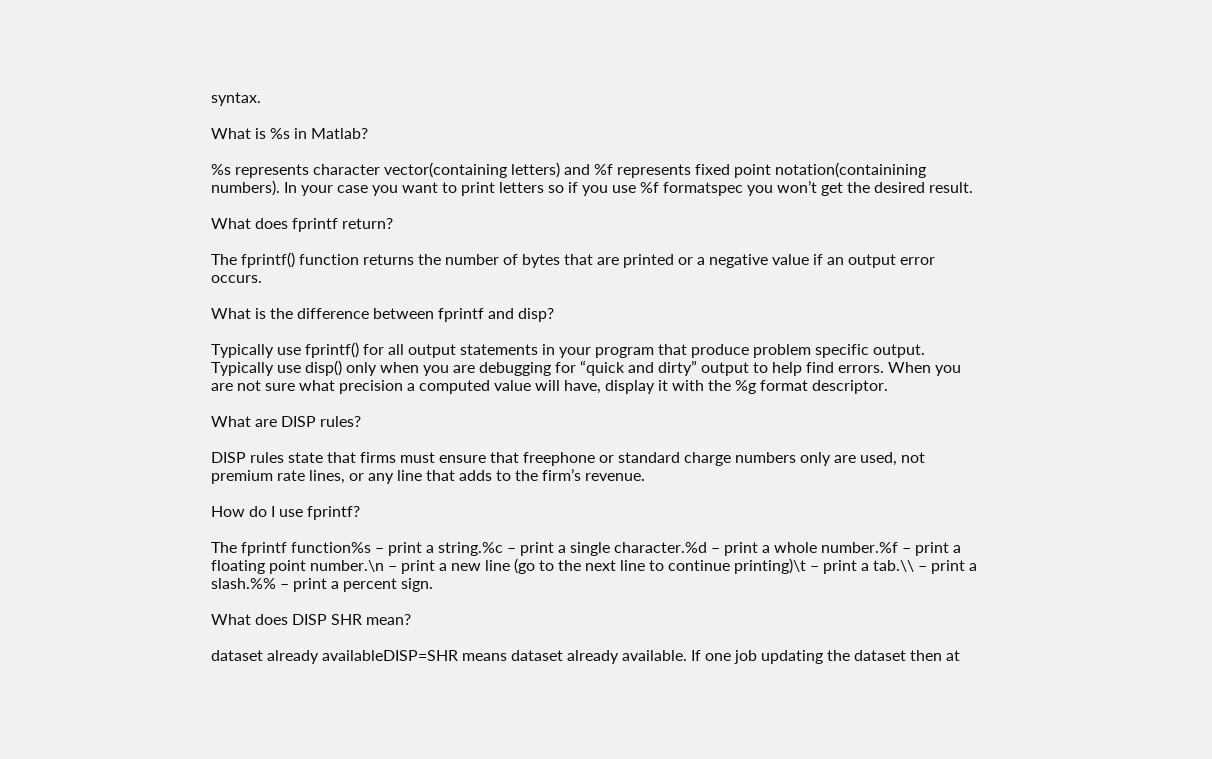syntax.

What is %s in Matlab?

%s represents character vector(containing letters) and %f represents fixed point notation(containining numbers). In your case you want to print letters so if you use %f formatspec you won’t get the desired result.

What does fprintf return?

The fprintf() function returns the number of bytes that are printed or a negative value if an output error occurs.

What is the difference between fprintf and disp?

Typically use fprintf() for all output statements in your program that produce problem specific output. Typically use disp() only when you are debugging for “quick and dirty” output to help find errors. When you are not sure what precision a computed value will have, display it with the %g format descriptor.

What are DISP rules?

DISP rules state that firms must ensure that freephone or standard charge numbers only are used, not premium rate lines, or any line that adds to the firm’s revenue.

How do I use fprintf?

The fprintf function%s – print a string.%c – print a single character.%d – print a whole number.%f – print a floating point number.\n – print a new line (go to the next line to continue printing)\t – print a tab.\\ – print a slash.%% – print a percent sign.

What does DISP SHR mean?

dataset already availableDISP=SHR means dataset already available. If one job updating the dataset then at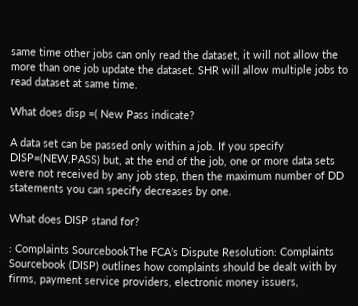same time other jobs can only read the dataset, it will not allow the more than one job update the dataset. SHR will allow multiple jobs to read dataset at same time.

What does disp =( New Pass indicate?

A data set can be passed only within a job. If you specify DISP=(NEW,PASS) but, at the end of the job, one or more data sets were not received by any job step, then the maximum number of DD statements you can specify decreases by one.

What does DISP stand for?

: Complaints SourcebookThe FCA’s Dispute Resolution: Complaints Sourcebook (DISP) outlines how complaints should be dealt with by firms, payment service providers, electronic money issuers,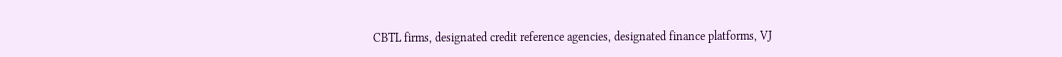CBTL firms, designated credit reference agencies, designated finance platforms, VJ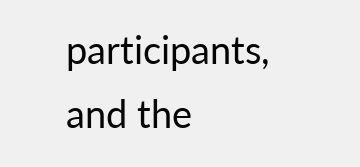participants, and the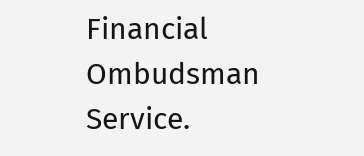Financial Ombudsman Service.